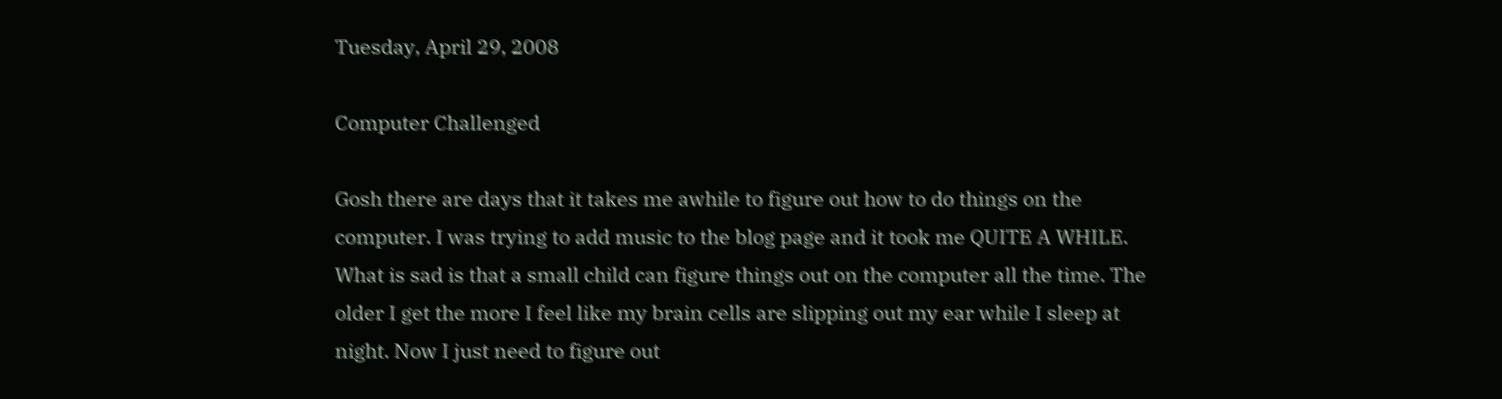Tuesday, April 29, 2008

Computer Challenged

Gosh there are days that it takes me awhile to figure out how to do things on the computer. I was trying to add music to the blog page and it took me QUITE A WHILE. What is sad is that a small child can figure things out on the computer all the time. The older I get the more I feel like my brain cells are slipping out my ear while I sleep at night. Now I just need to figure out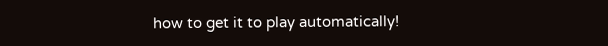how to get it to play automatically!